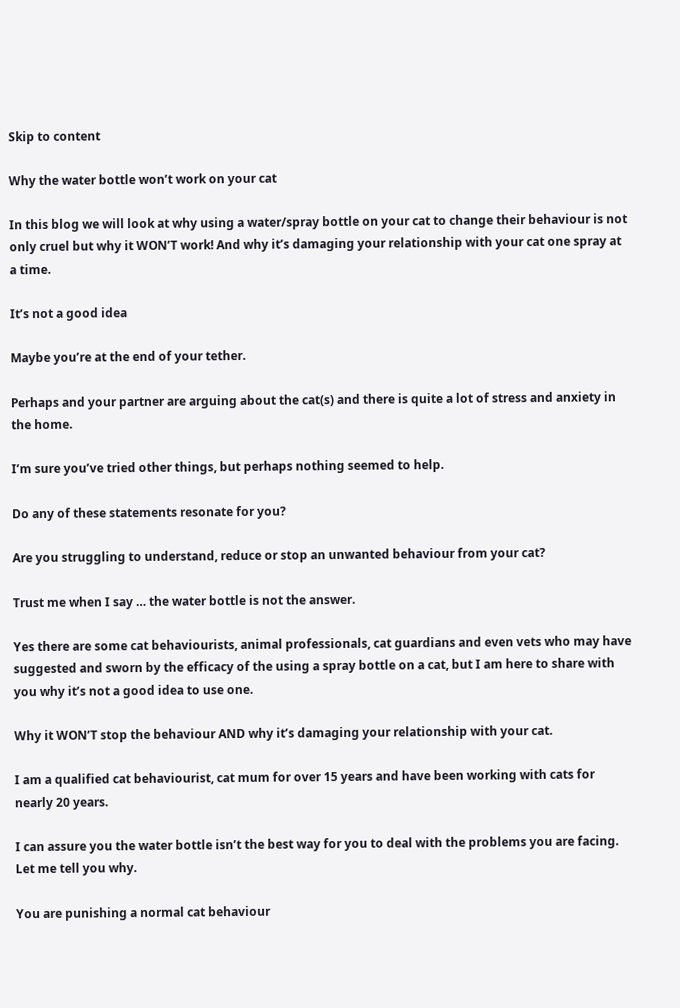Skip to content

Why the water bottle won’t work on your cat

In this blog we will look at why using a water/spray bottle on your cat to change their behaviour is not only cruel but why it WON’T work! And why it’s damaging your relationship with your cat one spray at a time.

It’s not a good idea

Maybe you’re at the end of your tether.

Perhaps and your partner are arguing about the cat(s) and there is quite a lot of stress and anxiety in the home.

I’m sure you’ve tried other things, but perhaps nothing seemed to help.

Do any of these statements resonate for you?

Are you struggling to understand, reduce or stop an unwanted behaviour from your cat?

Trust me when I say … the water bottle is not the answer.

Yes there are some cat behaviourists, animal professionals, cat guardians and even vets who may have suggested and sworn by the efficacy of the using a spray bottle on a cat, but I am here to share with you why it’s not a good idea to use one.

Why it WON’T stop the behaviour AND why it’s damaging your relationship with your cat.

I am a qualified cat behaviourist, cat mum for over 15 years and have been working with cats for nearly 20 years.

I can assure you the water bottle isn’t the best way for you to deal with the problems you are facing. Let me tell you why.

You are punishing a normal cat behaviour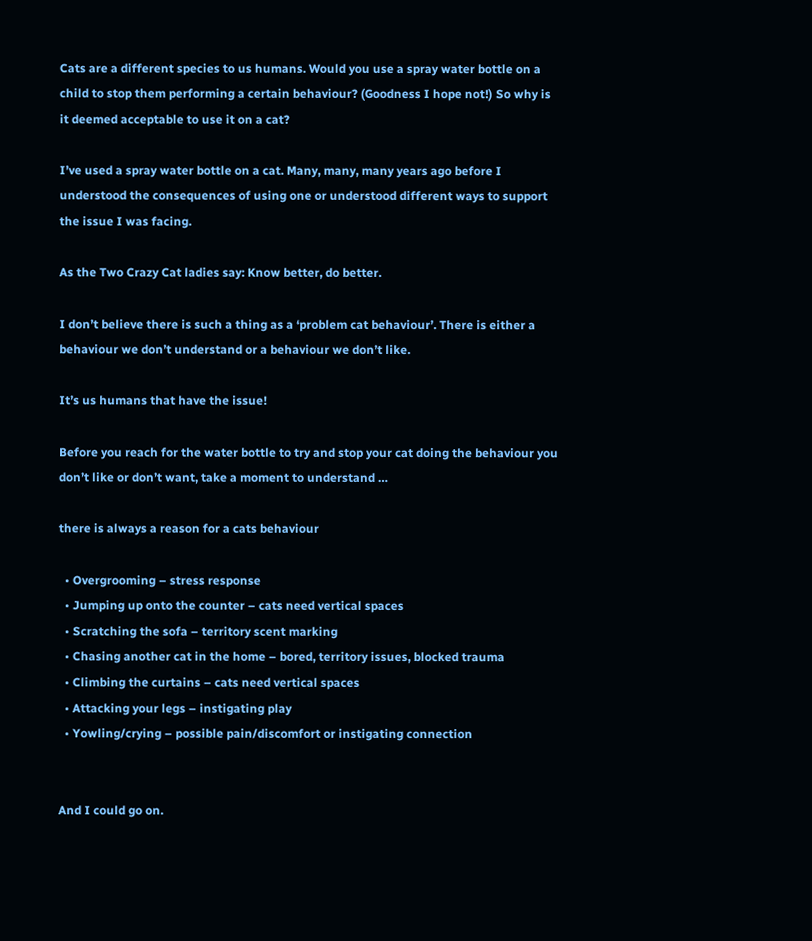Cats are a different species to us humans. Would you use a spray water bottle on a child to stop them performing a certain behaviour? (Goodness I hope not!) So why is it deemed acceptable to use it on a cat?

I’ve used a spray water bottle on a cat. Many, many, many years ago before I understood the consequences of using one or understood different ways to support the issue I was facing.

As the Two Crazy Cat ladies say: Know better, do better.

I don’t believe there is such a thing as a ‘problem cat behaviour’. There is either a behaviour we don’t understand or a behaviour we don’t like.

It’s us humans that have the issue!

Before you reach for the water bottle to try and stop your cat doing the behaviour you don’t like or don’t want, take a moment to understand …

there is always a reason for a cats behaviour

  • Overgrooming – stress response
  • Jumping up onto the counter – cats need vertical spaces
  • Scratching the sofa – territory scent marking
  • Chasing another cat in the home – bored, territory issues, blocked trauma
  • Climbing the curtains – cats need vertical spaces
  • Attacking your legs – instigating play
  • Yowling/crying – possible pain/discomfort or instigating connection


And I could go on.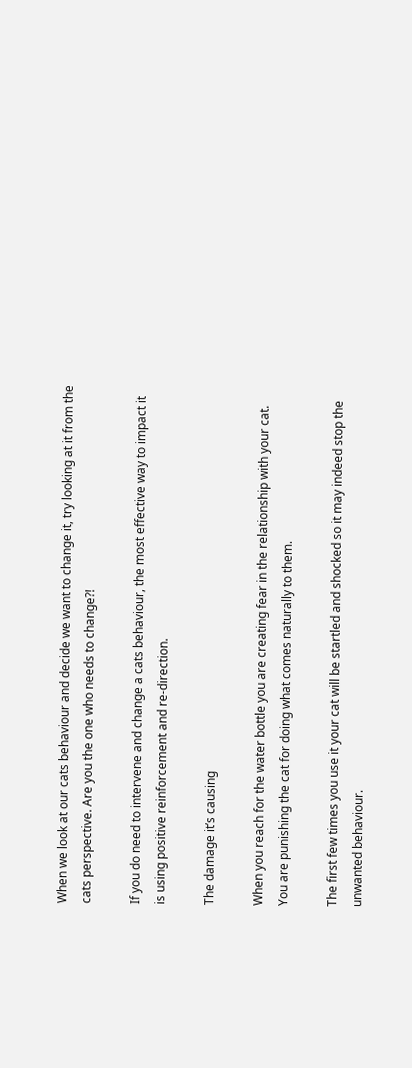When we look at our cats behaviour and decide we want to change it, try looking at it from the cats perspective. Are you the one who needs to change?!

If you do need to intervene and change a cats behaviour, the most effective way to impact it is using positive reinforcement and re-direction.

The damage it’s causing

When you reach for the water bottle you are creating fear in the relationship with your cat. You are punishing the cat for doing what comes naturally to them.

The first few times you use it your cat will be startled and shocked so it may indeed stop the unwanted behaviour.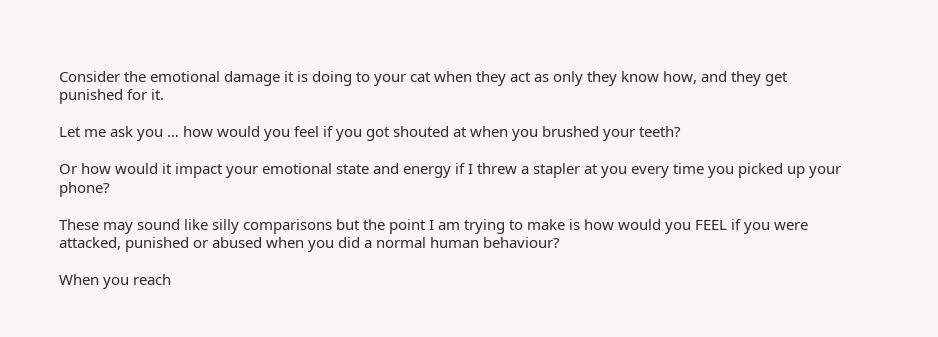Consider the emotional damage it is doing to your cat when they act as only they know how, and they get punished for it.

Let me ask you … how would you feel if you got shouted at when you brushed your teeth?

Or how would it impact your emotional state and energy if I threw a stapler at you every time you picked up your phone?

These may sound like silly comparisons but the point I am trying to make is how would you FEEL if you were attacked, punished or abused when you did a normal human behaviour?

When you reach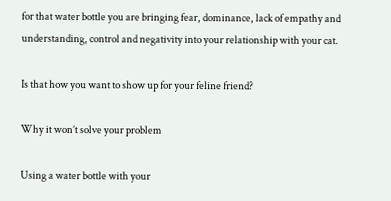for that water bottle you are bringing fear, dominance, lack of empathy and understanding, control and negativity into your relationship with your cat.

Is that how you want to show up for your feline friend?

Why it won’t solve your problem

Using a water bottle with your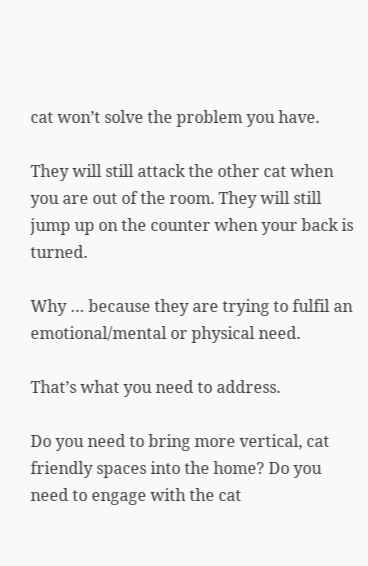cat won’t solve the problem you have.

They will still attack the other cat when you are out of the room. They will still jump up on the counter when your back is turned.

Why … because they are trying to fulfil an emotional/mental or physical need.

That’s what you need to address.

Do you need to bring more vertical, cat friendly spaces into the home? Do you need to engage with the cat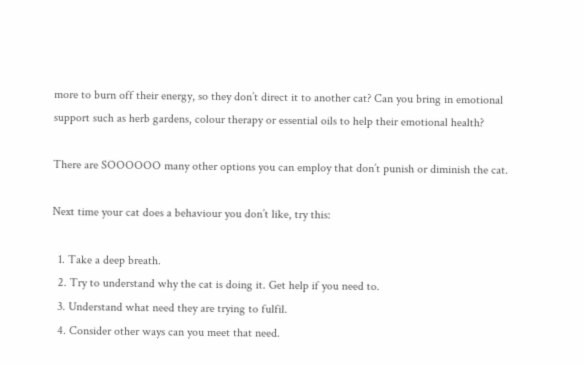more to burn off their energy, so they don’t direct it to another cat? Can you bring in emotional support such as herb gardens, colour therapy or essential oils to help their emotional health?

There are SOOOOOO many other options you can employ that don’t punish or diminish the cat.

Next time your cat does a behaviour you don’t like, try this:

  1. Take a deep breath.
  2. Try to understand why the cat is doing it. Get help if you need to.
  3. Understand what need they are trying to fulfil.
  4. Consider other ways can you meet that need.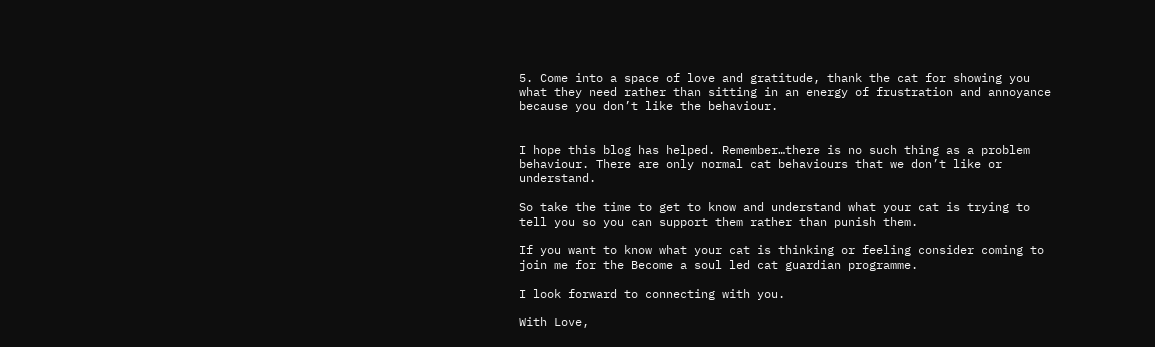5. Come into a space of love and gratitude, thank the cat for showing you what they need rather than sitting in an energy of frustration and annoyance because you don’t like the behaviour.


I hope this blog has helped. Remember…there is no such thing as a problem behaviour. There are only normal cat behaviours that we don’t like or understand.

So take the time to get to know and understand what your cat is trying to tell you so you can support them rather than punish them.

If you want to know what your cat is thinking or feeling consider coming to join me for the Become a soul led cat guardian programme.

I look forward to connecting with you.

With Love,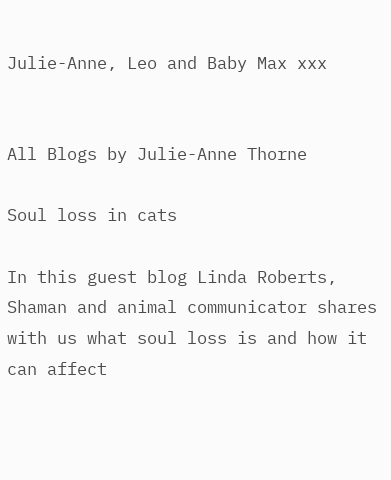Julie-Anne, Leo and Baby Max xxx


All Blogs by Julie-Anne Thorne

Soul loss in cats

In this guest blog Linda Roberts, Shaman and animal communicator shares with us what soul loss is and how it can affect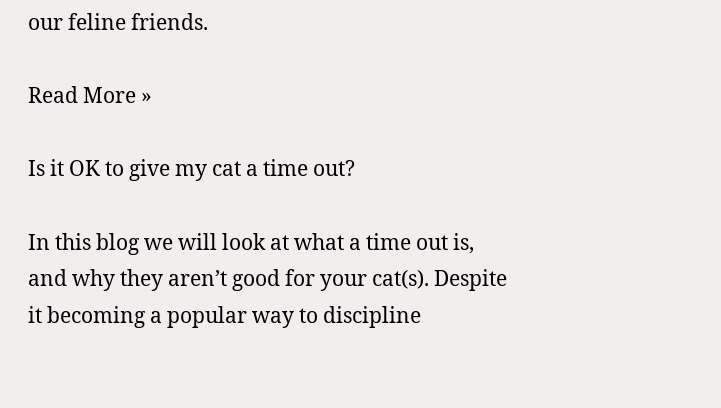our feline friends.

Read More »

Is it OK to give my cat a time out?

In this blog we will look at what a time out is, and why they aren’t good for your cat(s). Despite it becoming a popular way to discipline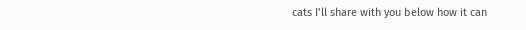cats I’ll share with you below how it can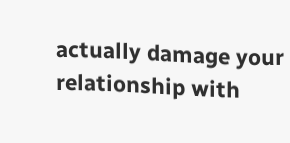actually damage your relationship with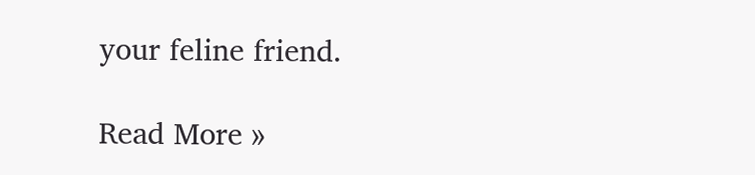your feline friend.

Read More »